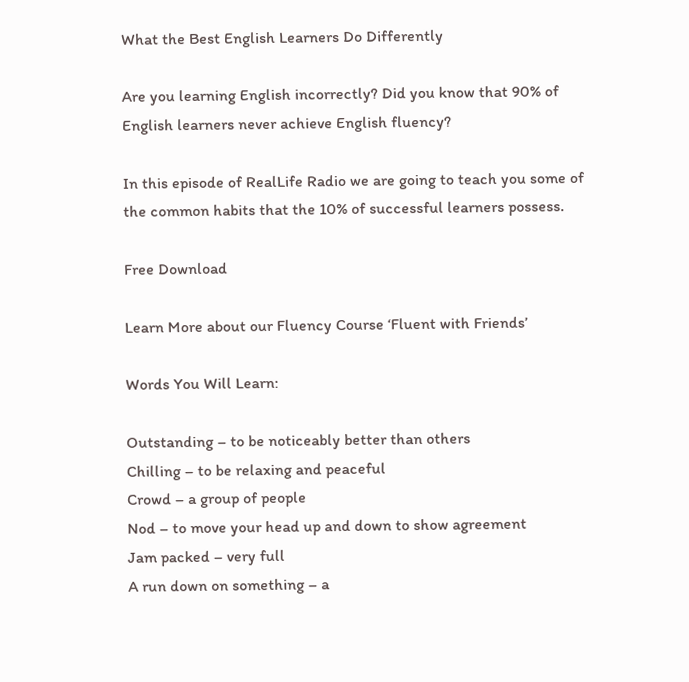What the Best English Learners Do Differently

Are you learning English incorrectly? Did you know that 90% of English learners never achieve English fluency?

In this episode of RealLife Radio we are going to teach you some of the common habits that the 10% of successful learners possess.

Free Download

Learn More about our Fluency Course ‘Fluent with Friends’

Words You Will Learn:

Outstanding – to be noticeably better than others
Chilling – to be relaxing and peaceful
Crowd – a group of people
Nod – to move your head up and down to show agreement
Jam packed – very full
A run down on something – a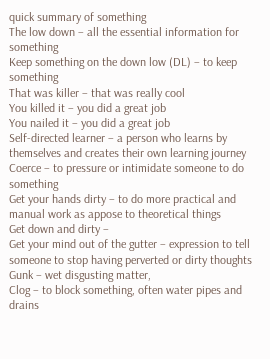quick summary of something
The low down – all the essential information for something
Keep something on the down low (DL) – to keep something
That was killer – that was really cool
You killed it – you did a great job
You nailed it – you did a great job
Self-directed learner – a person who learns by themselves and creates their own learning journey
Coerce – to pressure or intimidate someone to do something
Get your hands dirty – to do more practical and manual work as appose to theoretical things
Get down and dirty –
Get your mind out of the gutter – expression to tell someone to stop having perverted or dirty thoughts
Gunk – wet disgusting matter,
Clog – to block something, often water pipes and drains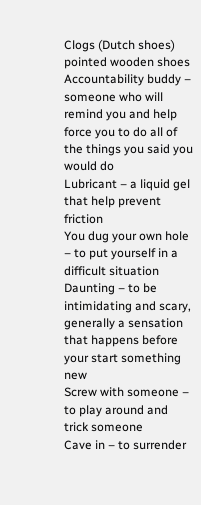Clogs (Dutch shoes) pointed wooden shoes
Accountability buddy – someone who will remind you and help force you to do all of the things you said you would do
Lubricant – a liquid gel that help prevent friction
You dug your own hole – to put yourself in a difficult situation
Daunting – to be intimidating and scary, generally a sensation that happens before your start something new
Screw with someone – to play around and trick someone
Cave in – to surrender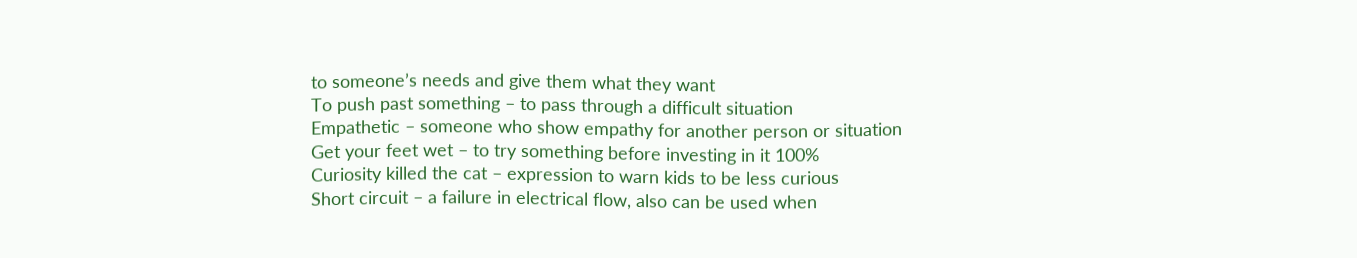to someone’s needs and give them what they want
To push past something – to pass through a difficult situation
Empathetic – someone who show empathy for another person or situation
Get your feet wet – to try something before investing in it 100%
Curiosity killed the cat – expression to warn kids to be less curious
Short circuit – a failure in electrical flow, also can be used when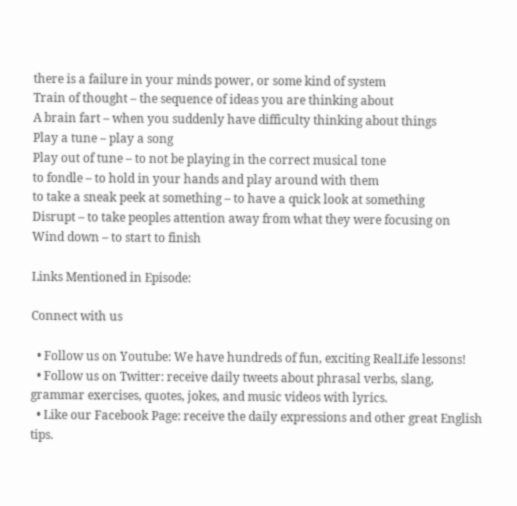there is a failure in your minds power, or some kind of system
Train of thought – the sequence of ideas you are thinking about
A brain fart – when you suddenly have difficulty thinking about things
Play a tune – play a song
Play out of tune – to not be playing in the correct musical tone
to fondle – to hold in your hands and play around with them
to take a sneak peek at something – to have a quick look at something
Disrupt – to take peoples attention away from what they were focusing on
Wind down – to start to finish

Links Mentioned in Episode:

Connect with us

  • Follow us on Youtube: We have hundreds of fun, exciting RealLife lessons!
  • Follow us on Twitter: receive daily tweets about phrasal verbs, slang, grammar exercises, quotes, jokes, and music videos with lyrics.
  • Like our Facebook Page: receive the daily expressions and other great English tips.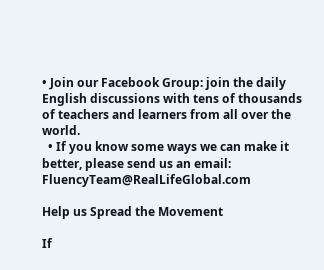• Join our Facebook Group: join the daily English discussions with tens of thousands of teachers and learners from all over the world.
  • If you know some ways we can make it better, please send us an email: FluencyTeam@RealLifeGlobal.com

Help us Spread the Movement

If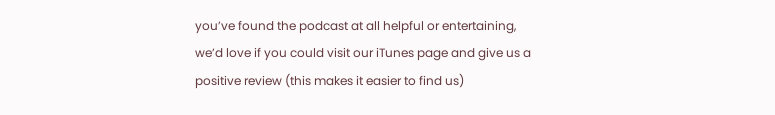you’ve found the podcast at all helpful or entertaining, we’d love if you could visit our iTunes page and give us a positive review (this makes it easier to find us)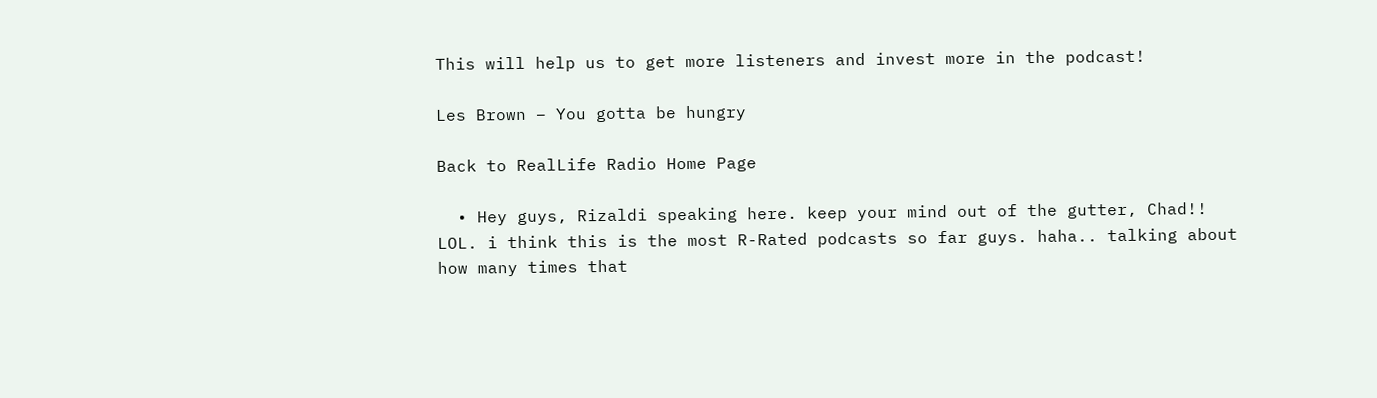This will help us to get more listeners and invest more in the podcast!

Les Brown – You gotta be hungry

Back to RealLife Radio Home Page

  • Hey guys, Rizaldi speaking here. keep your mind out of the gutter, Chad!! LOL. i think this is the most R-Rated podcasts so far guys. haha.. talking about how many times that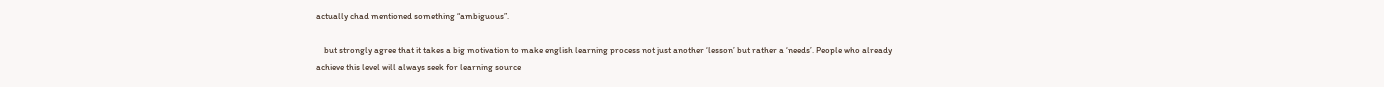actually chad mentioned something “ambiguous”.

    but strongly agree that it takes a big motivation to make english learning process not just another ‘lesson’ but rather a ‘needs’. People who already achieve this level will always seek for learning source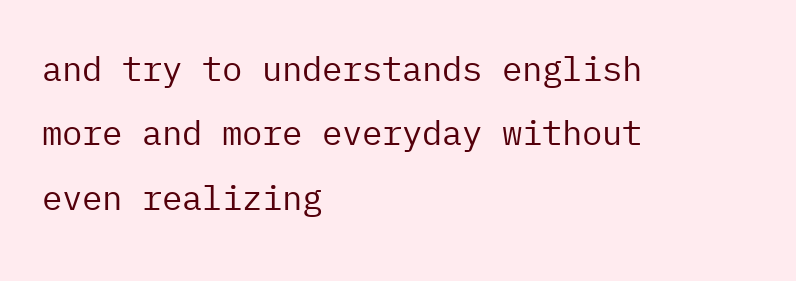and try to understands english more and more everyday without even realizing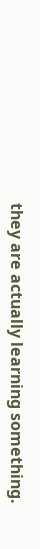they are actually learning something.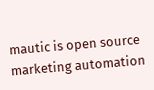mautic is open source marketing automation